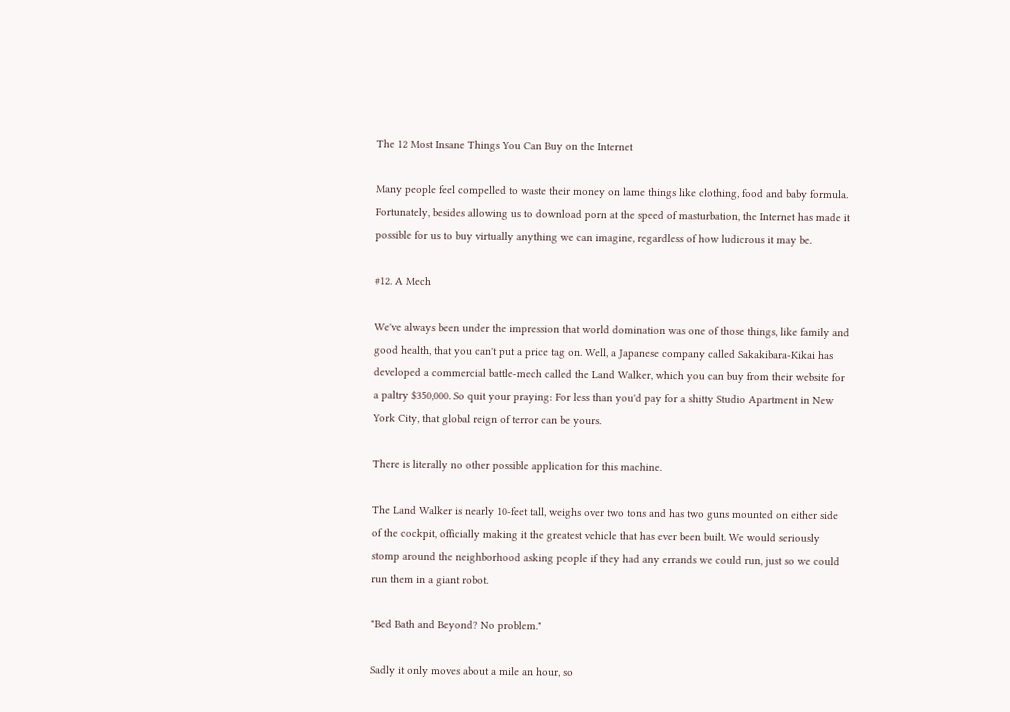The 12 Most Insane Things You Can Buy on the Internet

Many people feel compelled to waste their money on lame things like clothing, food and baby formula. Fortunately, besides allowing us to download porn at the speed of masturbation, the Internet has made it possible for us to buy virtually anything we can imagine, regardless of how ludicrous it may be.

#12. A Mech

We've always been under the impression that world domination was one of those things, like family and good health, that you can't put a price tag on. Well, a Japanese company called Sakakibara-Kikai has developed a commercial battle-mech called the Land Walker, which you can buy from their website for a paltry $350,000. So quit your praying: For less than you'd pay for a shitty Studio Apartment in New York City, that global reign of terror can be yours.

There is literally no other possible application for this machine.

The Land Walker is nearly 10-feet tall, weighs over two tons and has two guns mounted on either side of the cockpit, officially making it the greatest vehicle that has ever been built. We would seriously stomp around the neighborhood asking people if they had any errands we could run, just so we could run them in a giant robot.

"Bed Bath and Beyond? No problem."

Sadly it only moves about a mile an hour, so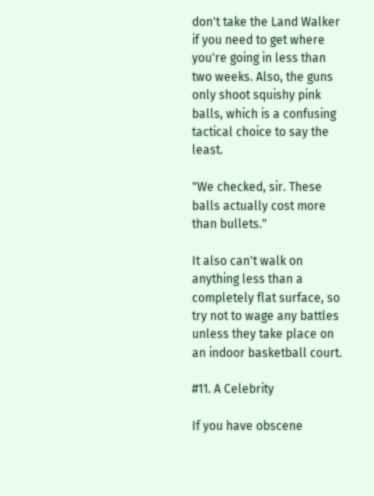don't take the Land Walker if you need to get where you're going in less than two weeks. Also, the guns only shoot squishy pink balls, which is a confusing tactical choice to say the least.

"We checked, sir. These balls actually cost more than bullets."

It also can't walk on anything less than a completely flat surface, so try not to wage any battles unless they take place on an indoor basketball court.

#11. A Celebrity

If you have obscene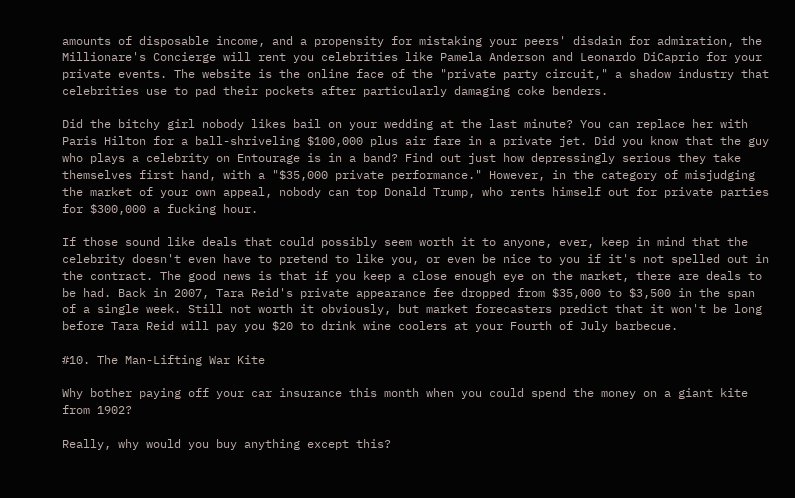amounts of disposable income, and a propensity for mistaking your peers' disdain for admiration, the Millionare's Concierge will rent you celebrities like Pamela Anderson and Leonardo DiCaprio for your private events. The website is the online face of the "private party circuit," a shadow industry that celebrities use to pad their pockets after particularly damaging coke benders.

Did the bitchy girl nobody likes bail on your wedding at the last minute? You can replace her with Paris Hilton for a ball-shriveling $100,000 plus air fare in a private jet. Did you know that the guy who plays a celebrity on Entourage is in a band? Find out just how depressingly serious they take themselves first hand, with a "$35,000 private performance." However, in the category of misjudging the market of your own appeal, nobody can top Donald Trump, who rents himself out for private parties for $300,000 a fucking hour.

If those sound like deals that could possibly seem worth it to anyone, ever, keep in mind that the celebrity doesn't even have to pretend to like you, or even be nice to you if it's not spelled out in the contract. The good news is that if you keep a close enough eye on the market, there are deals to be had. Back in 2007, Tara Reid's private appearance fee dropped from $35,000 to $3,500 in the span of a single week. Still not worth it obviously, but market forecasters predict that it won't be long before Tara Reid will pay you $20 to drink wine coolers at your Fourth of July barbecue.

#10. The Man-Lifting War Kite

Why bother paying off your car insurance this month when you could spend the money on a giant kite from 1902?

Really, why would you buy anything except this?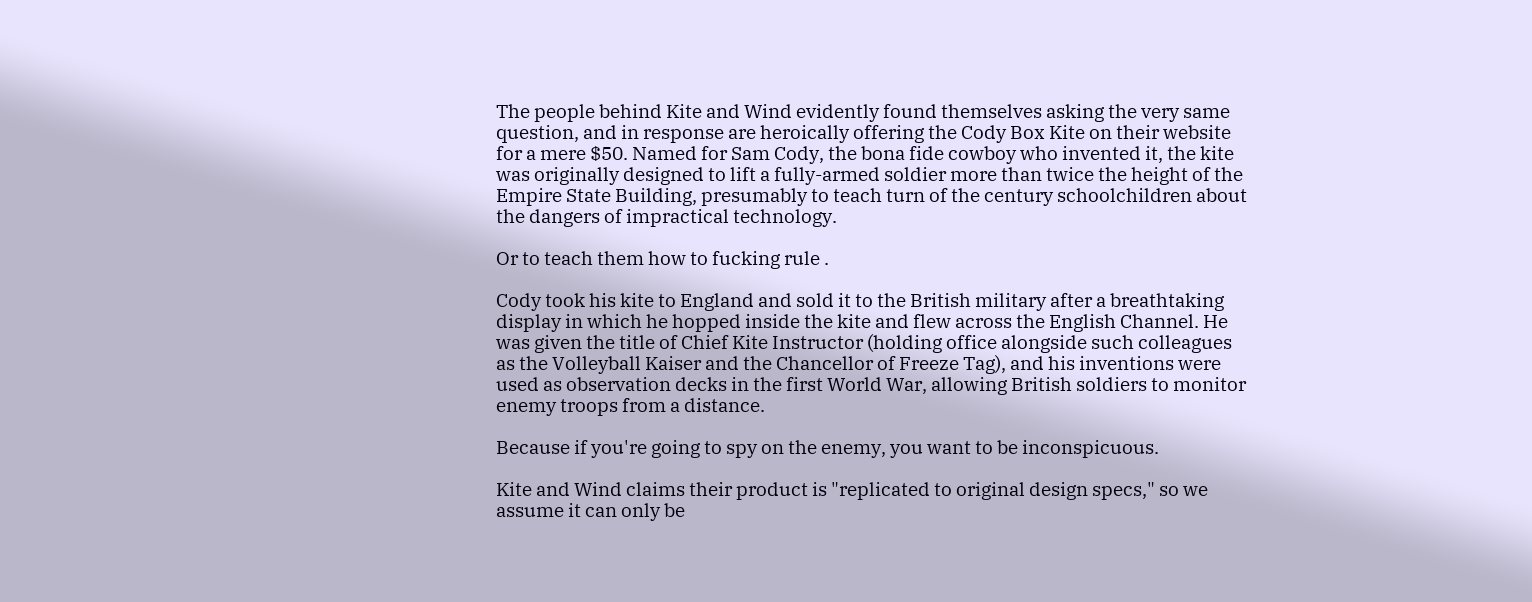The people behind Kite and Wind evidently found themselves asking the very same question, and in response are heroically offering the Cody Box Kite on their website for a mere $50. Named for Sam Cody, the bona fide cowboy who invented it, the kite was originally designed to lift a fully-armed soldier more than twice the height of the Empire State Building, presumably to teach turn of the century schoolchildren about the dangers of impractical technology.

Or to teach them how to fucking rule .

Cody took his kite to England and sold it to the British military after a breathtaking display in which he hopped inside the kite and flew across the English Channel. He was given the title of Chief Kite Instructor (holding office alongside such colleagues as the Volleyball Kaiser and the Chancellor of Freeze Tag), and his inventions were used as observation decks in the first World War, allowing British soldiers to monitor enemy troops from a distance.

Because if you're going to spy on the enemy, you want to be inconspicuous.

Kite and Wind claims their product is "replicated to original design specs," so we assume it can only be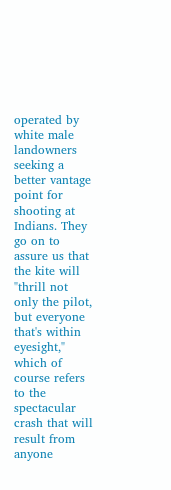operated by white male landowners seeking a better vantage point for shooting at Indians. They go on to assure us that the kite will "thrill not only the pilot, but everyone that's within eyesight," which of course refers to the spectacular crash that will result from anyone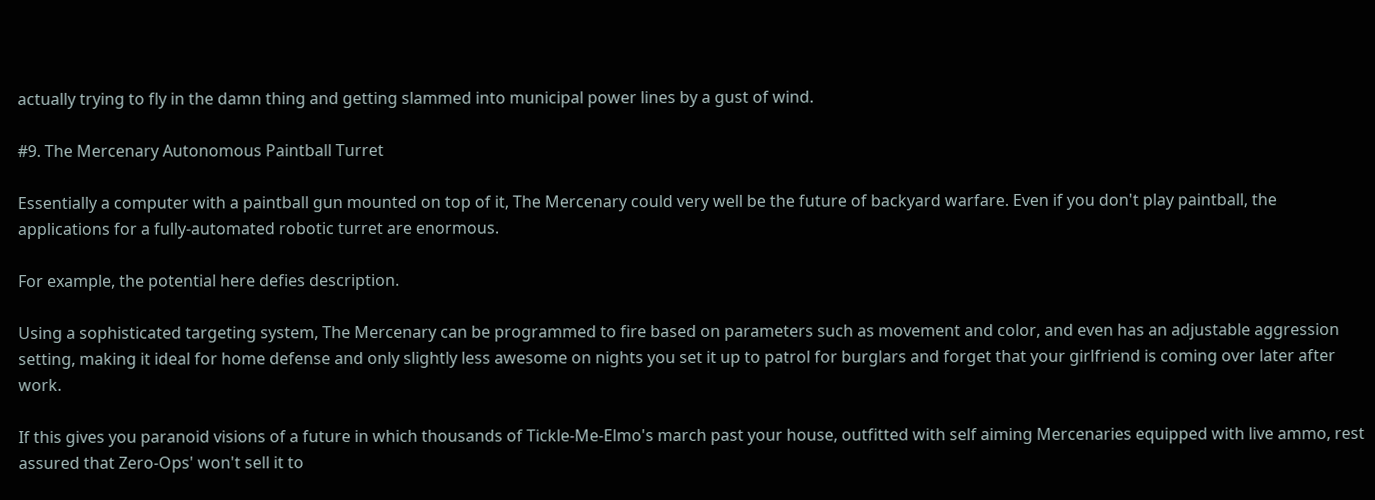actually trying to fly in the damn thing and getting slammed into municipal power lines by a gust of wind.

#9. The Mercenary Autonomous Paintball Turret

Essentially a computer with a paintball gun mounted on top of it, The Mercenary could very well be the future of backyard warfare. Even if you don't play paintball, the applications for a fully-automated robotic turret are enormous.

For example, the potential here defies description.

Using a sophisticated targeting system, The Mercenary can be programmed to fire based on parameters such as movement and color, and even has an adjustable aggression setting, making it ideal for home defense and only slightly less awesome on nights you set it up to patrol for burglars and forget that your girlfriend is coming over later after work.

If this gives you paranoid visions of a future in which thousands of Tickle-Me-Elmo's march past your house, outfitted with self aiming Mercenaries equipped with live ammo, rest assured that Zero-Ops' won't sell it to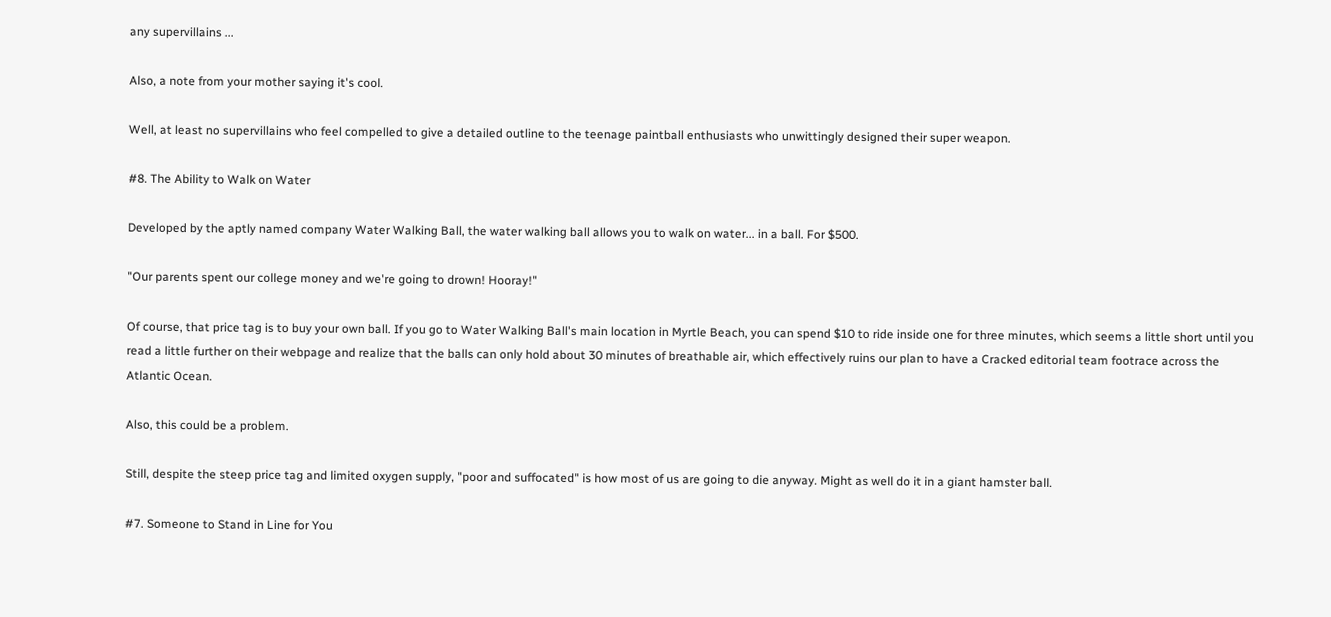any supervillains ...

Also, a note from your mother saying it's cool.

Well, at least no supervillains who feel compelled to give a detailed outline to the teenage paintball enthusiasts who unwittingly designed their super weapon.

#8. The Ability to Walk on Water

Developed by the aptly named company Water Walking Ball, the water walking ball allows you to walk on water... in a ball. For $500.

"Our parents spent our college money and we're going to drown! Hooray!"

Of course, that price tag is to buy your own ball. If you go to Water Walking Ball's main location in Myrtle Beach, you can spend $10 to ride inside one for three minutes, which seems a little short until you read a little further on their webpage and realize that the balls can only hold about 30 minutes of breathable air, which effectively ruins our plan to have a Cracked editorial team footrace across the Atlantic Ocean.

Also, this could be a problem.

Still, despite the steep price tag and limited oxygen supply, "poor and suffocated" is how most of us are going to die anyway. Might as well do it in a giant hamster ball.

#7. Someone to Stand in Line for You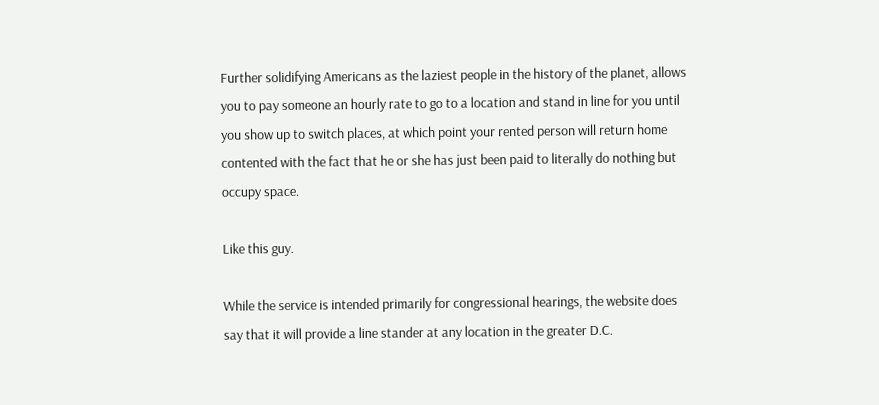Further solidifying Americans as the laziest people in the history of the planet, allows you to pay someone an hourly rate to go to a location and stand in line for you until you show up to switch places, at which point your rented person will return home contented with the fact that he or she has just been paid to literally do nothing but occupy space.

Like this guy.

While the service is intended primarily for congressional hearings, the website does say that it will provide a line stander at any location in the greater D.C.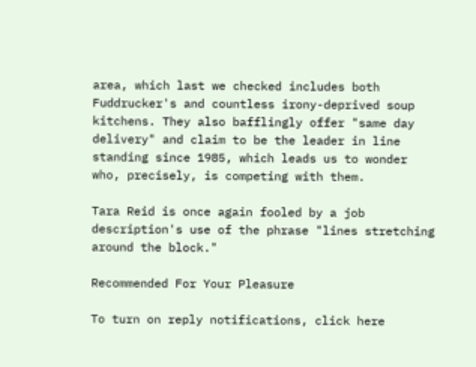area, which last we checked includes both Fuddrucker's and countless irony-deprived soup kitchens. They also bafflingly offer "same day delivery" and claim to be the leader in line standing since 1985, which leads us to wonder who, precisely, is competing with them.

Tara Reid is once again fooled by a job description's use of the phrase "lines stretching around the block."

Recommended For Your Pleasure

To turn on reply notifications, click here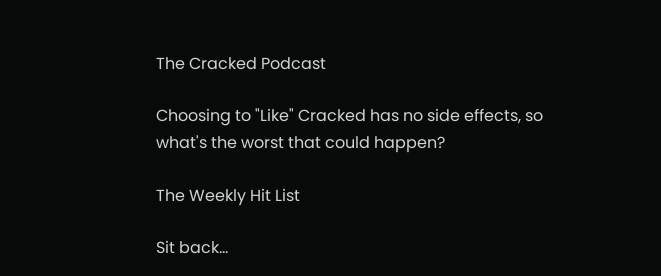The Cracked Podcast

Choosing to "Like" Cracked has no side effects, so what's the worst that could happen?

The Weekly Hit List

Sit back...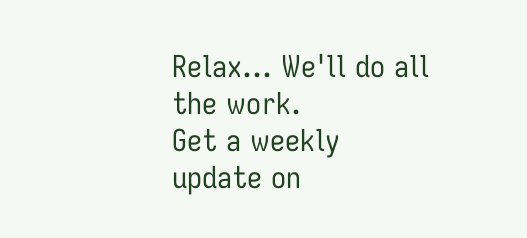Relax... We'll do all the work.
Get a weekly update on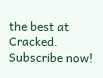the best at Cracked. Subscribe now!